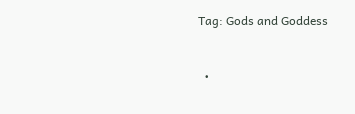Tag: Gods and Goddess


  •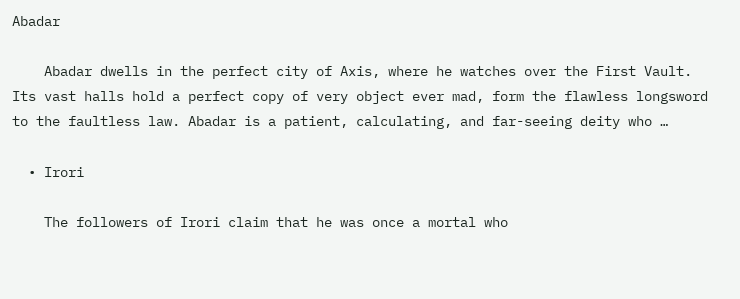Abadar

    Abadar dwells in the perfect city of Axis, where he watches over the First Vault. Its vast halls hold a perfect copy of very object ever mad, form the flawless longsword to the faultless law. Abadar is a patient, calculating, and far-seeing deity who …

  • Irori

    The followers of Irori claim that he was once a mortal who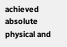achieved absolute physical and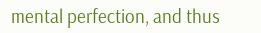mental perfection, and thus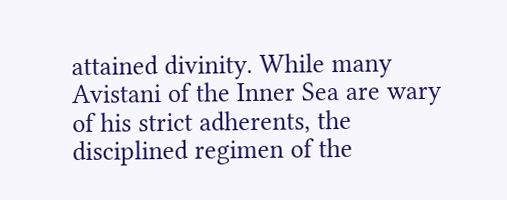attained divinity. While many Avistani of the Inner Sea are wary of his strict adherents, the disciplined regimen of the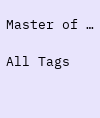Master of …

All Tags